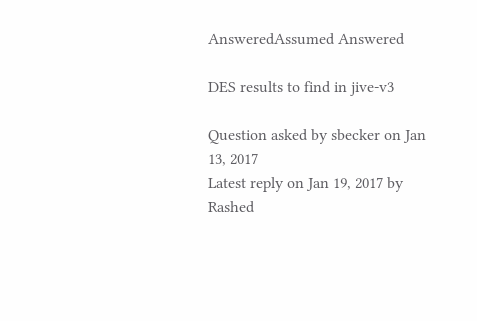AnsweredAssumed Answered

DES results to find in jive-v3

Question asked by sbecker on Jan 13, 2017
Latest reply on Jan 19, 2017 by Rashed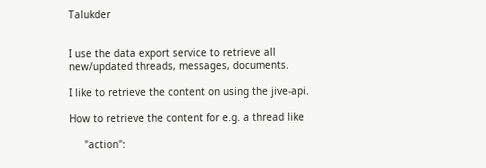Talukder


I use the data export service to retrieve all new/updated threads, messages, documents.

I like to retrieve the content on using the jive-api.

How to retrieve the content for e.g. a thread like

     "action":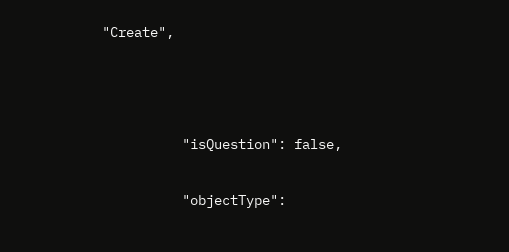"Create",



          "isQuestion": false,

          "objectType":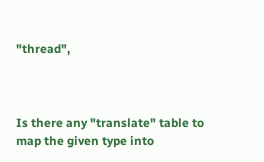"thread",



Is there any "translate" table to map the given type into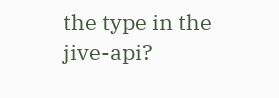the type in the jive-api?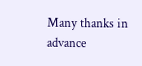Many thanks in advance